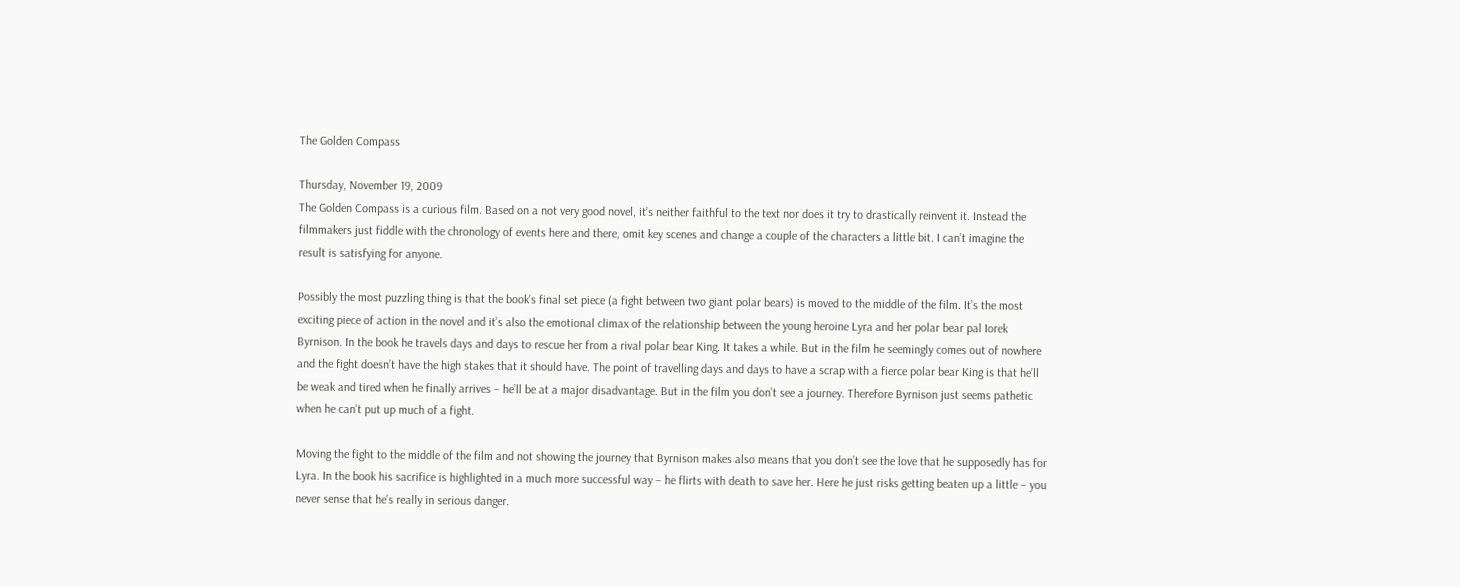The Golden Compass

Thursday, November 19, 2009
The Golden Compass is a curious film. Based on a not very good novel, it’s neither faithful to the text nor does it try to drastically reinvent it. Instead the filmmakers just fiddle with the chronology of events here and there, omit key scenes and change a couple of the characters a little bit. I can’t imagine the result is satisfying for anyone.

Possibly the most puzzling thing is that the book’s final set piece (a fight between two giant polar bears) is moved to the middle of the film. It’s the most exciting piece of action in the novel and it’s also the emotional climax of the relationship between the young heroine Lyra and her polar bear pal Iorek Byrnison. In the book he travels days and days to rescue her from a rival polar bear King. It takes a while. But in the film he seemingly comes out of nowhere and the fight doesn’t have the high stakes that it should have. The point of travelling days and days to have a scrap with a fierce polar bear King is that he’ll be weak and tired when he finally arrives – he’ll be at a major disadvantage. But in the film you don’t see a journey. Therefore Byrnison just seems pathetic when he can’t put up much of a fight.

Moving the fight to the middle of the film and not showing the journey that Byrnison makes also means that you don’t see the love that he supposedly has for Lyra. In the book his sacrifice is highlighted in a much more successful way – he flirts with death to save her. Here he just risks getting beaten up a little – you never sense that he’s really in serious danger.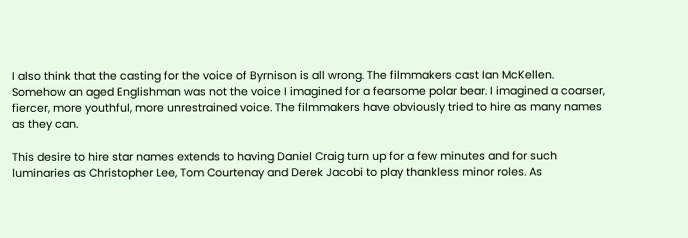I also think that the casting for the voice of Byrnison is all wrong. The filmmakers cast Ian McKellen. Somehow an aged Englishman was not the voice I imagined for a fearsome polar bear. I imagined a coarser, fiercer, more youthful, more unrestrained voice. The filmmakers have obviously tried to hire as many names as they can.

This desire to hire star names extends to having Daniel Craig turn up for a few minutes and for such luminaries as Christopher Lee, Tom Courtenay and Derek Jacobi to play thankless minor roles. As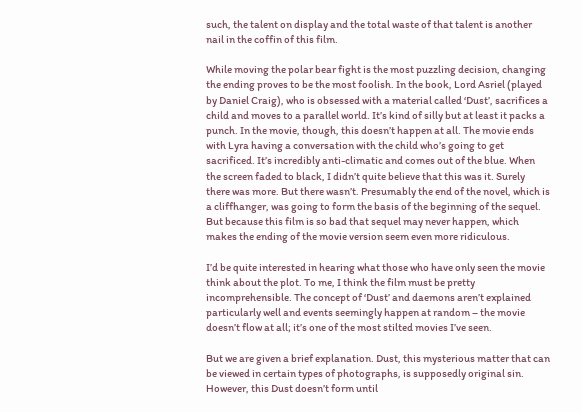such, the talent on display and the total waste of that talent is another nail in the coffin of this film.

While moving the polar bear fight is the most puzzling decision, changing the ending proves to be the most foolish. In the book, Lord Asriel (played by Daniel Craig), who is obsessed with a material called ‘Dust’, sacrifices a child and moves to a parallel world. It’s kind of silly but at least it packs a punch. In the movie, though, this doesn’t happen at all. The movie ends with Lyra having a conversation with the child who’s going to get sacrificed. It’s incredibly anti-climatic and comes out of the blue. When the screen faded to black, I didn’t quite believe that this was it. Surely there was more. But there wasn’t. Presumably the end of the novel, which is a cliffhanger, was going to form the basis of the beginning of the sequel. But because this film is so bad that sequel may never happen, which makes the ending of the movie version seem even more ridiculous.

I’d be quite interested in hearing what those who have only seen the movie think about the plot. To me, I think the film must be pretty incomprehensible. The concept of ‘Dust’ and daemons aren’t explained particularly well and events seemingly happen at random – the movie doesn’t flow at all; it’s one of the most stilted movies I’ve seen.

But we are given a brief explanation. Dust, this mysterious matter that can be viewed in certain types of photographs, is supposedly original sin. However, this Dust doesn’t form until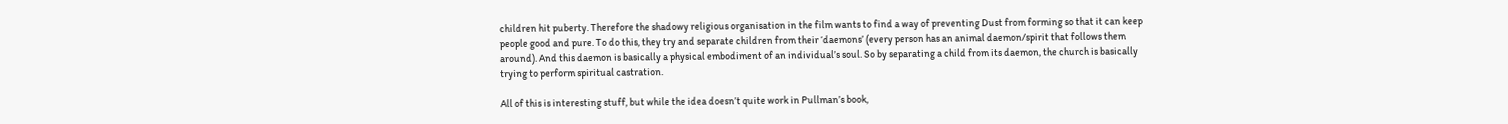children hit puberty. Therefore the shadowy religious organisation in the film wants to find a way of preventing Dust from forming so that it can keep people good and pure. To do this, they try and separate children from their ‘daemons’ (every person has an animal daemon/spirit that follows them around). And this daemon is basically a physical embodiment of an individual’s soul. So by separating a child from its daemon, the church is basically trying to perform spiritual castration.

All of this is interesting stuff, but while the idea doesn’t quite work in Pullman’s book,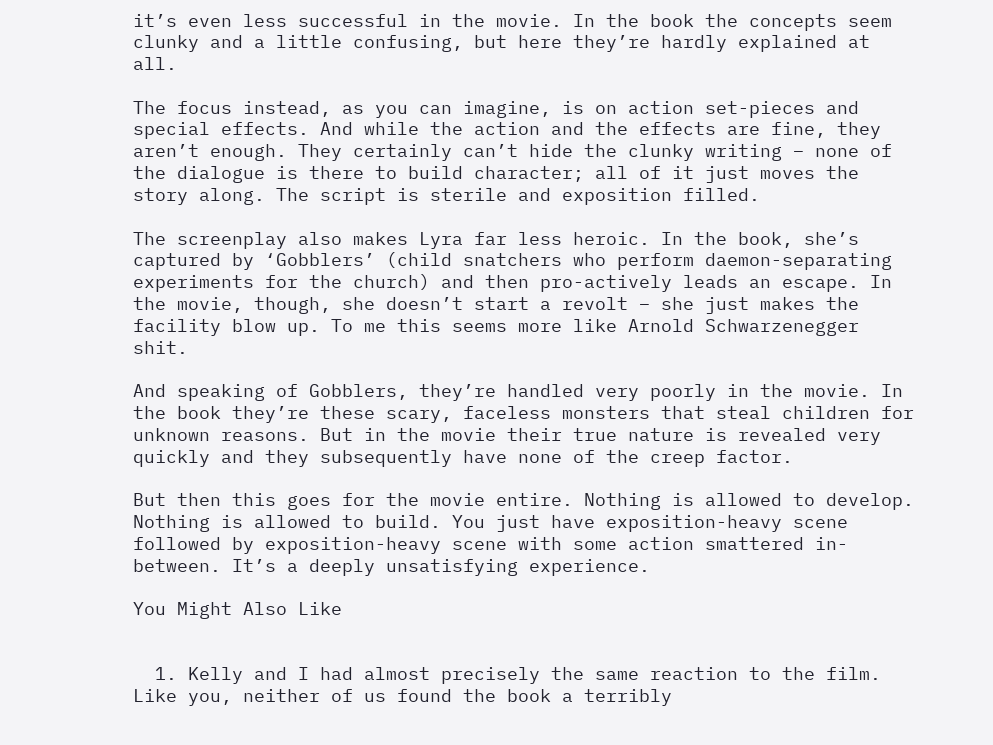it’s even less successful in the movie. In the book the concepts seem clunky and a little confusing, but here they’re hardly explained at all.

The focus instead, as you can imagine, is on action set-pieces and special effects. And while the action and the effects are fine, they aren’t enough. They certainly can’t hide the clunky writing – none of the dialogue is there to build character; all of it just moves the story along. The script is sterile and exposition filled.

The screenplay also makes Lyra far less heroic. In the book, she’s captured by ‘Gobblers’ (child snatchers who perform daemon-separating experiments for the church) and then pro-actively leads an escape. In the movie, though, she doesn’t start a revolt – she just makes the facility blow up. To me this seems more like Arnold Schwarzenegger shit.

And speaking of Gobblers, they’re handled very poorly in the movie. In the book they’re these scary, faceless monsters that steal children for unknown reasons. But in the movie their true nature is revealed very quickly and they subsequently have none of the creep factor.

But then this goes for the movie entire. Nothing is allowed to develop. Nothing is allowed to build. You just have exposition-heavy scene followed by exposition-heavy scene with some action smattered in-between. It’s a deeply unsatisfying experience.

You Might Also Like


  1. Kelly and I had almost precisely the same reaction to the film. Like you, neither of us found the book a terribly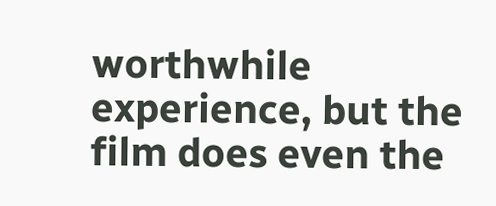worthwhile experience, but the film does even the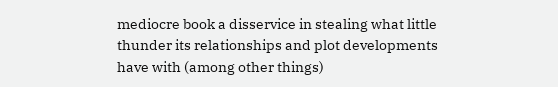mediocre book a disservice in stealing what little thunder its relationships and plot developments have with (among other things)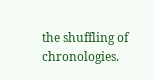the shuffling of chronologies.